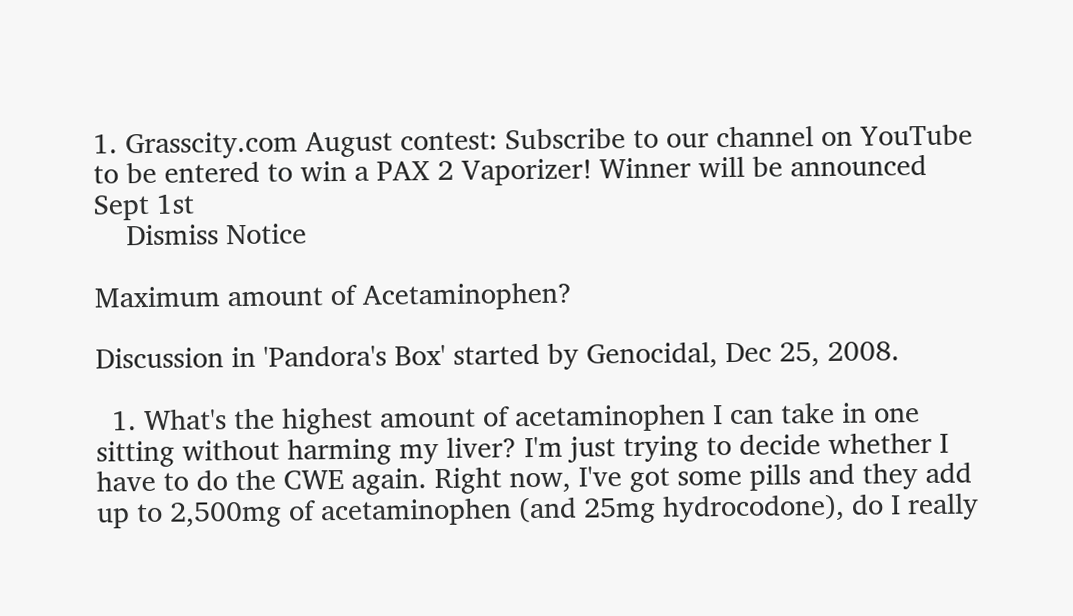1. Grasscity.com August contest: Subscribe to our channel on YouTube to be entered to win a PAX 2 Vaporizer! Winner will be announced Sept 1st
    Dismiss Notice

Maximum amount of Acetaminophen?

Discussion in 'Pandora's Box' started by Genocidal, Dec 25, 2008.

  1. What's the highest amount of acetaminophen I can take in one sitting without harming my liver? I'm just trying to decide whether I have to do the CWE again. Right now, I've got some pills and they add up to 2,500mg of acetaminophen (and 25mg hydrocodone), do I really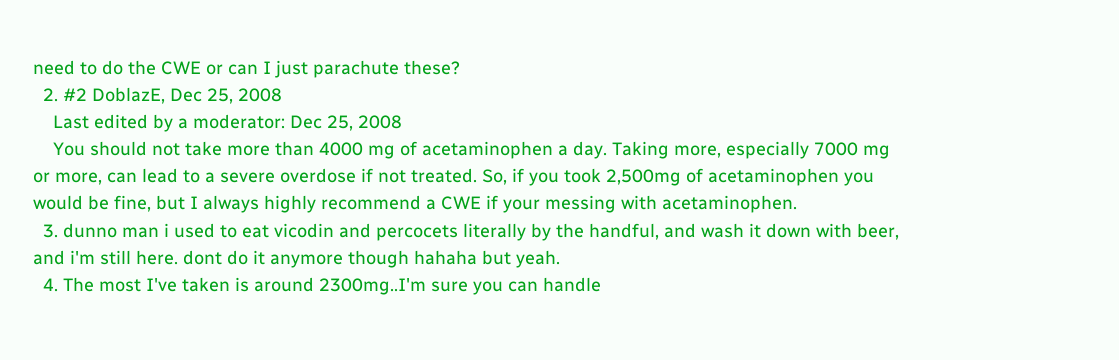need to do the CWE or can I just parachute these?
  2. #2 DoblazE, Dec 25, 2008
    Last edited by a moderator: Dec 25, 2008
    You should not take more than 4000 mg of acetaminophen a day. Taking more, especially 7000 mg or more, can lead to a severe overdose if not treated. So, if you took 2,500mg of acetaminophen you would be fine, but I always highly recommend a CWE if your messing with acetaminophen.
  3. dunno man i used to eat vicodin and percocets literally by the handful, and wash it down with beer, and i'm still here. dont do it anymore though hahaha but yeah.
  4. The most I've taken is around 2300mg..I'm sure you can handle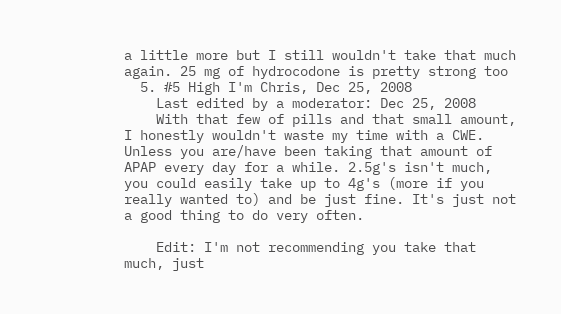a little more but I still wouldn't take that much again. 25 mg of hydrocodone is pretty strong too
  5. #5 High I'm Chris, Dec 25, 2008
    Last edited by a moderator: Dec 25, 2008
    With that few of pills and that small amount, I honestly wouldn't waste my time with a CWE. Unless you are/have been taking that amount of APAP every day for a while. 2.5g's isn't much, you could easily take up to 4g's (more if you really wanted to) and be just fine. It's just not a good thing to do very often.

    Edit: I'm not recommending you take that much, just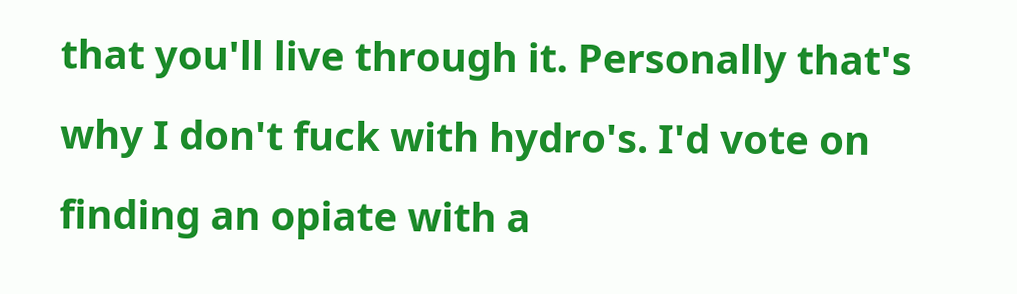that you'll live through it. Personally that's why I don't fuck with hydro's. I'd vote on finding an opiate with a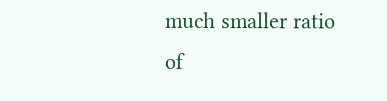much smaller ratio of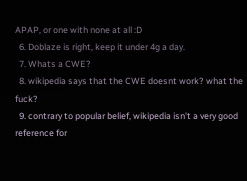APAP, or one with none at all :D
  6. Doblaze is right, keep it under 4g a day.
  7. Whats a CWE?
  8. wikipedia says that the CWE doesnt work? what the fuck?
  9. contrary to popular belief, wikipedia isn't a very good reference for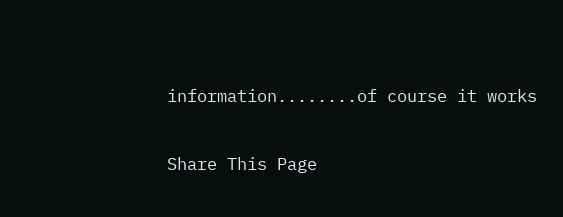information........of course it works

Share This Page